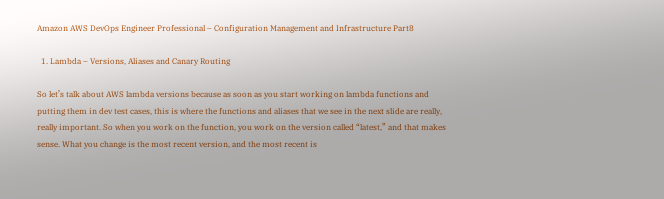Amazon AWS DevOps Engineer Professional – Configuration Management and Infrastructure Part8

  1. Lambda – Versions, Aliases and Canary Routing

So let’s talk about AWS lambda versions because as soon as you start working on lambda functions and putting them in dev test cases, this is where the functions and aliases that we see in the next slide are really, really important. So when you work on the function, you work on the version called “latest,” and that makes sense. What you change is the most recent version, and the most recent is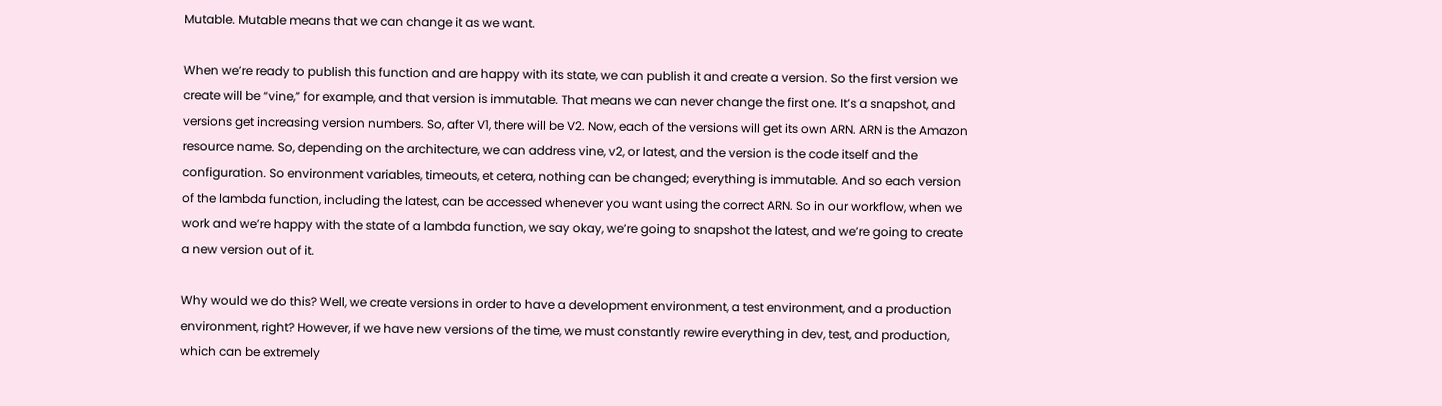Mutable. Mutable means that we can change it as we want.

When we’re ready to publish this function and are happy with its state, we can publish it and create a version. So the first version we create will be “vine,” for example, and that version is immutable. That means we can never change the first one. It’s a snapshot, and versions get increasing version numbers. So, after V1, there will be V2. Now, each of the versions will get its own ARN. ARN is the Amazon resource name. So, depending on the architecture, we can address vine, v2, or latest, and the version is the code itself and the configuration. So environment variables, timeouts, et cetera, nothing can be changed; everything is immutable. And so each version of the lambda function, including the latest, can be accessed whenever you want using the correct ARN. So in our workflow, when we work and we’re happy with the state of a lambda function, we say okay, we’re going to snapshot the latest, and we’re going to create a new version out of it.

Why would we do this? Well, we create versions in order to have a development environment, a test environment, and a production environment, right? However, if we have new versions of the time, we must constantly rewire everything in dev, test, and production, which can be extremely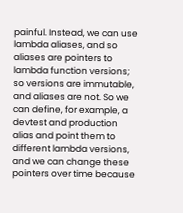painful. Instead, we can use lambda aliases, and so aliases are pointers to lambda function versions; so versions are immutable, and aliases are not. So we can define, for example, a devtest and production alias and point them to different lambda versions, and we can change these pointers over time because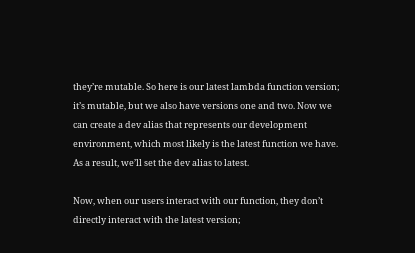they’re mutable. So here is our latest lambda function version; it’s mutable, but we also have versions one and two. Now we can create a dev alias that represents our development environment, which most likely is the latest function we have. As a result, we’ll set the dev alias to latest.

Now, when our users interact with our function, they don’t directly interact with the latest version;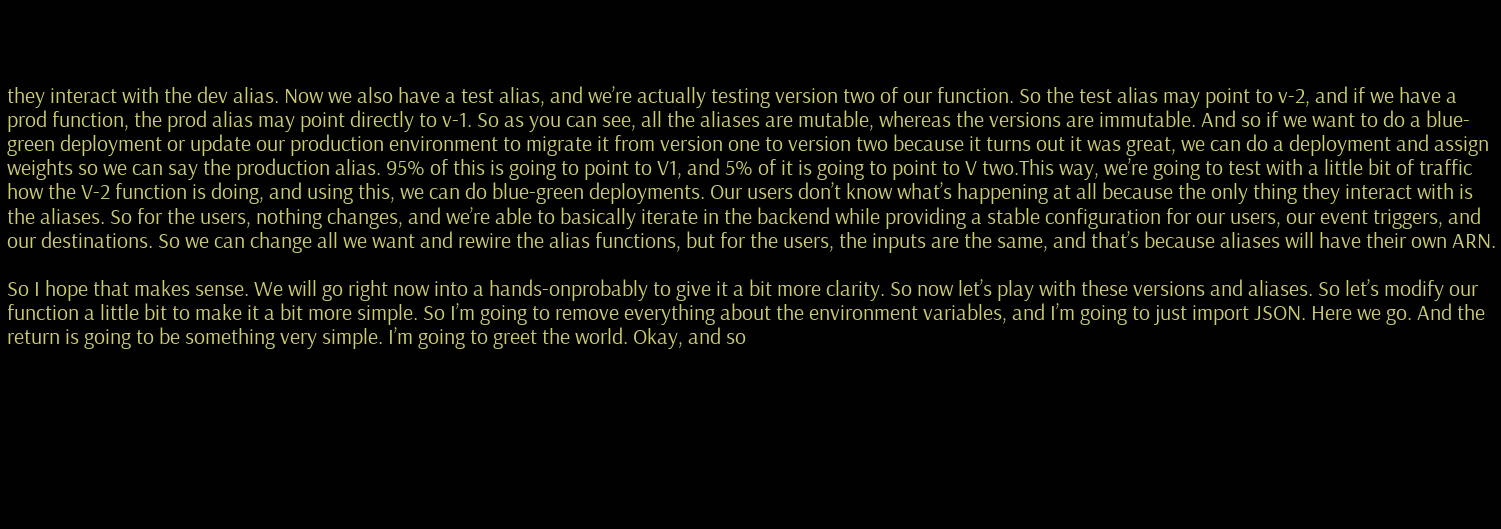they interact with the dev alias. Now we also have a test alias, and we’re actually testing version two of our function. So the test alias may point to v-2, and if we have a prod function, the prod alias may point directly to v-1. So as you can see, all the aliases are mutable, whereas the versions are immutable. And so if we want to do a blue-green deployment or update our production environment to migrate it from version one to version two because it turns out it was great, we can do a deployment and assign weights so we can say the production alias. 95% of this is going to point to V1, and 5% of it is going to point to V two.This way, we’re going to test with a little bit of traffic how the V-2 function is doing, and using this, we can do blue-green deployments. Our users don’t know what’s happening at all because the only thing they interact with is the aliases. So for the users, nothing changes, and we’re able to basically iterate in the backend while providing a stable configuration for our users, our event triggers, and our destinations. So we can change all we want and rewire the alias functions, but for the users, the inputs are the same, and that’s because aliases will have their own ARN.

So I hope that makes sense. We will go right now into a hands-onprobably to give it a bit more clarity. So now let’s play with these versions and aliases. So let’s modify our function a little bit to make it a bit more simple. So I’m going to remove everything about the environment variables, and I’m going to just import JSON. Here we go. And the return is going to be something very simple. I’m going to greet the world. Okay, and so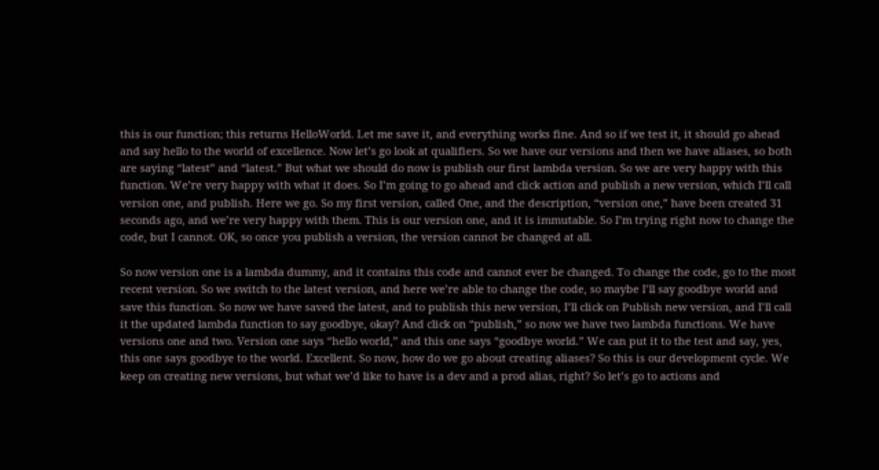this is our function; this returns HelloWorld. Let me save it, and everything works fine. And so if we test it, it should go ahead and say hello to the world of excellence. Now let’s go look at qualifiers. So we have our versions and then we have aliases, so both are saying “latest” and “latest.” But what we should do now is publish our first lambda version. So we are very happy with this function. We’re very happy with what it does. So I’m going to go ahead and click action and publish a new version, which I’ll call version one, and publish. Here we go. So my first version, called One, and the description, “version one,” have been created 31 seconds ago, and we’re very happy with them. This is our version one, and it is immutable. So I’m trying right now to change the code, but I cannot. OK, so once you publish a version, the version cannot be changed at all.

So now version one is a lambda dummy, and it contains this code and cannot ever be changed. To change the code, go to the most recent version. So we switch to the latest version, and here we’re able to change the code, so maybe I’ll say goodbye world and save this function. So now we have saved the latest, and to publish this new version, I’ll click on Publish new version, and I’ll call it the updated lambda function to say goodbye, okay? And click on “publish,” so now we have two lambda functions. We have versions one and two. Version one says “hello world,” and this one says “goodbye world.” We can put it to the test and say, yes, this one says goodbye to the world. Excellent. So now, how do we go about creating aliases? So this is our development cycle. We keep on creating new versions, but what we’d like to have is a dev and a prod alias, right? So let’s go to actions and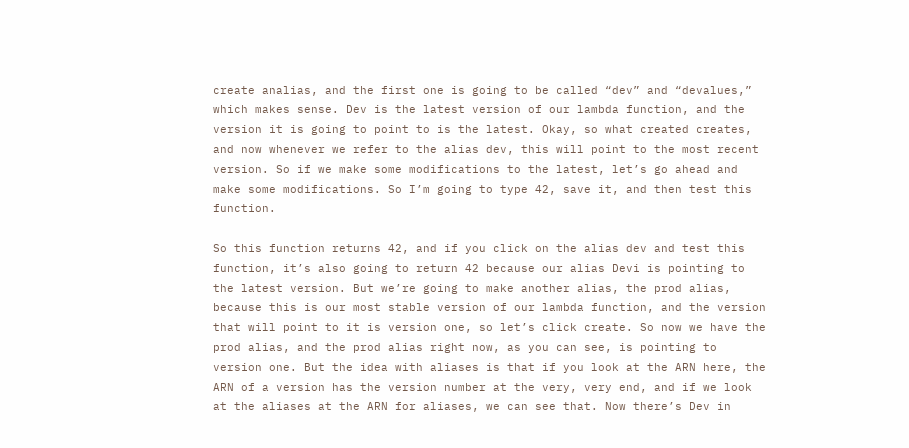create analias, and the first one is going to be called “dev” and “devalues,” which makes sense. Dev is the latest version of our lambda function, and the version it is going to point to is the latest. Okay, so what created creates, and now whenever we refer to the alias dev, this will point to the most recent version. So if we make some modifications to the latest, let’s go ahead and make some modifications. So I’m going to type 42, save it, and then test this function.

So this function returns 42, and if you click on the alias dev and test this function, it’s also going to return 42 because our alias Devi is pointing to the latest version. But we’re going to make another alias, the prod alias, because this is our most stable version of our lambda function, and the version that will point to it is version one, so let’s click create. So now we have the prod alias, and the prod alias right now, as you can see, is pointing to version one. But the idea with aliases is that if you look at the ARN here, the ARN of a version has the version number at the very, very end, and if we look at the aliases at the ARN for aliases, we can see that. Now there’s Dev in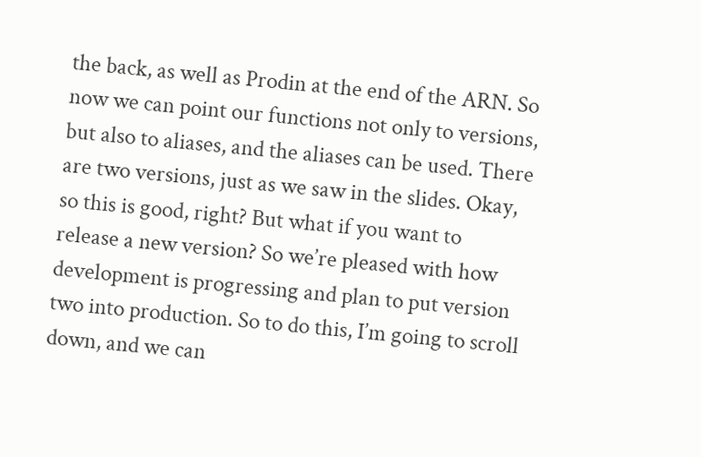the back, as well as Prodin at the end of the ARN. So now we can point our functions not only to versions, but also to aliases, and the aliases can be used. There are two versions, just as we saw in the slides. Okay, so this is good, right? But what if you want to release a new version? So we’re pleased with how development is progressing and plan to put version two into production. So to do this, I’m going to scroll down, and we can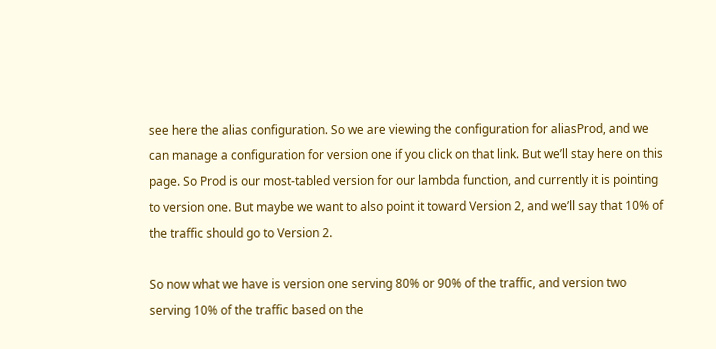see here the alias configuration. So we are viewing the configuration for aliasProd, and we can manage a configuration for version one if you click on that link. But we’ll stay here on this page. So Prod is our most-tabled version for our lambda function, and currently it is pointing to version one. But maybe we want to also point it toward Version 2, and we’ll say that 10% of the traffic should go to Version 2.

So now what we have is version one serving 80% or 90% of the traffic, and version two serving 10% of the traffic based on the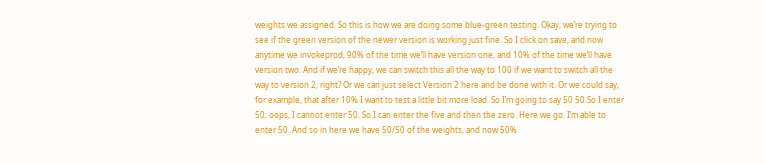weights we assigned. So this is how we are doing some blue-green testing. Okay, we’re trying to see if the green version of the newer version is working just fine. So I click on save, and now anytime we invokeprod, 90% of the time we’ll have version one, and 10% of the time we’ll have version two. And if we’re happy, we can switch this all the way to 100 if we want to switch all the way to version 2, right? Or we can just select Version 2 here and be done with it. Or we could say, for example, that after 10% I want to test a little bit more load. So I’m going to say 50 50.So I enter 50; oops, I cannot enter 50. So I can enter the five and then the zero. Here we go. I’m able to enter 50. And so in here we have 50/50 of the weights, and now 50%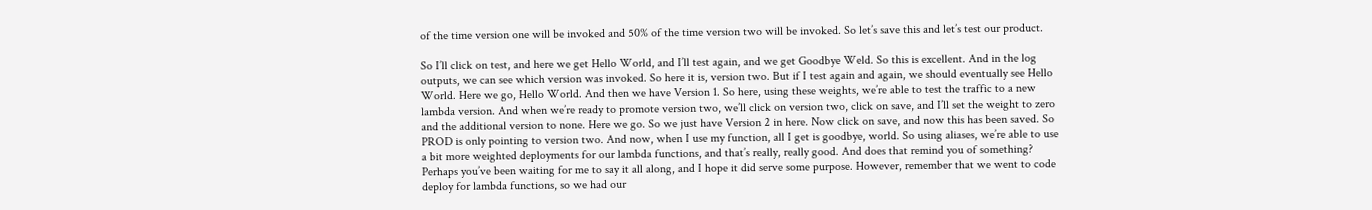of the time version one will be invoked and 50% of the time version two will be invoked. So let’s save this and let’s test our product.

So I’ll click on test, and here we get Hello World, and I’ll test again, and we get Goodbye Weld. So this is excellent. And in the log outputs, we can see which version was invoked. So here it is, version two. But if I test again and again, we should eventually see Hello World. Here we go, Hello World. And then we have Version 1. So here, using these weights, we’re able to test the traffic to a new lambda version. And when we’re ready to promote version two, we’ll click on version two, click on save, and I’ll set the weight to zero and the additional version to none. Here we go. So we just have Version 2 in here. Now click on save, and now this has been saved. So PROD is only pointing to version two. And now, when I use my function, all I get is goodbye, world. So using aliases, we’re able to use a bit more weighted deployments for our lambda functions, and that’s really, really good. And does that remind you of something? Perhaps you’ve been waiting for me to say it all along, and I hope it did serve some purpose. However, remember that we went to code deploy for lambda functions, so we had our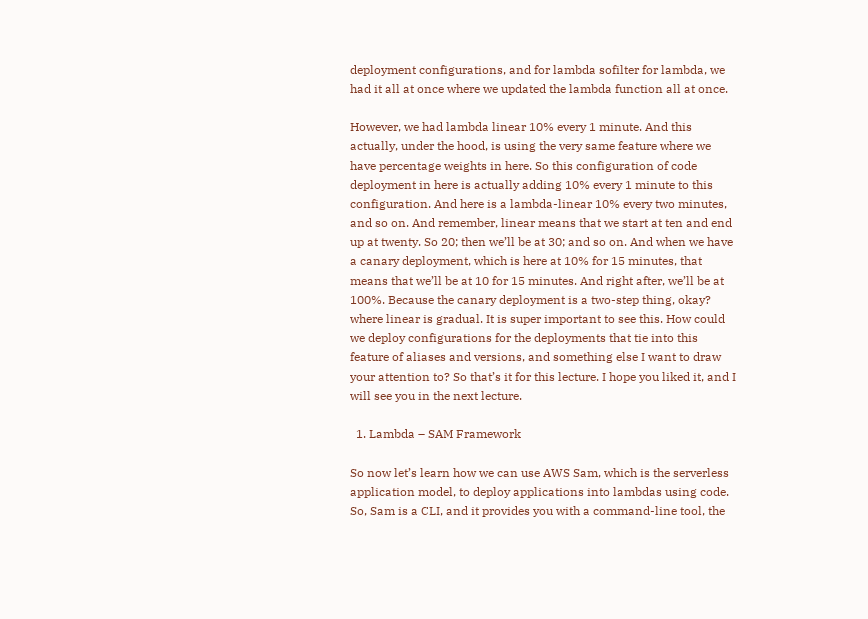deployment configurations, and for lambda sofilter for lambda, we had it all at once where we updated the lambda function all at once.

However, we had lambda linear 10% every 1 minute. And this actually, under the hood, is using the very same feature where we have percentage weights in here. So this configuration of code deployment in here is actually adding 10% every 1 minute to this configuration. And here is a lambda-linear 10% every two minutes, and so on. And remember, linear means that we start at ten and end up at twenty. So 20; then we’ll be at 30; and so on. And when we have a canary deployment, which is here at 10% for 15 minutes, that means that we’ll be at 10 for 15 minutes. And right after, we’ll be at 100%. Because the canary deployment is a two-step thing, okay? where linear is gradual. It is super important to see this. How could we deploy configurations for the deployments that tie into this feature of aliases and versions, and something else I want to draw your attention to? So that’s it for this lecture. I hope you liked it, and I will see you in the next lecture.

  1. Lambda – SAM Framework

So now let’s learn how we can use AWS Sam, which is the serverless application model, to deploy applications into lambdas using code. So, Sam is a CLI, and it provides you with a command-line tool, the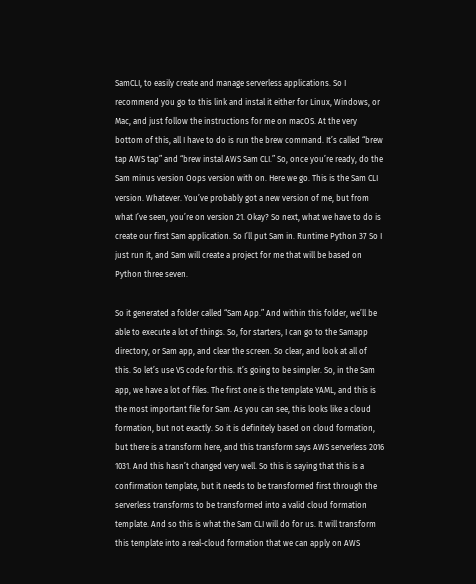SamCLI, to easily create and manage serverless applications. So I recommend you go to this link and instal it either for Linux, Windows, or Mac, and just follow the instructions for me on macOS. At the very bottom of this, all I have to do is run the brew command. It’s called “brew tap AWS tap” and “brew instal AWS Sam CLI.” So, once you’re ready, do the Sam minus version Oops version with on. Here we go. This is the Sam CLI version. Whatever. You’ve probably got a new version of me, but from what I’ve seen, you’re on version 21. Okay? So next, what we have to do is create our first Sam application. So I’ll put Sam in. Runtime Python 37 So I just run it, and Sam will create a project for me that will be based on Python three seven.

So it generated a folder called “Sam App.” And within this folder, we’ll be able to execute a lot of things. So, for starters, I can go to the Samapp directory, or Sam app, and clear the screen. So clear, and look at all of this. So let’s use VS code for this. It’s going to be simpler. So, in the Sam app, we have a lot of files. The first one is the template YAML, and this is the most important file for Sam. As you can see, this looks like a cloud formation, but not exactly. So it is definitely based on cloud formation, but there is a transform here, and this transform says AWS serverless 2016 1031. And this hasn’t changed very well. So this is saying that this is a confirmation template, but it needs to be transformed first through the serverless transforms to be transformed into a valid cloud formation template. And so this is what the Sam CLI will do for us. It will transform this template into a real-cloud formation that we can apply on AWS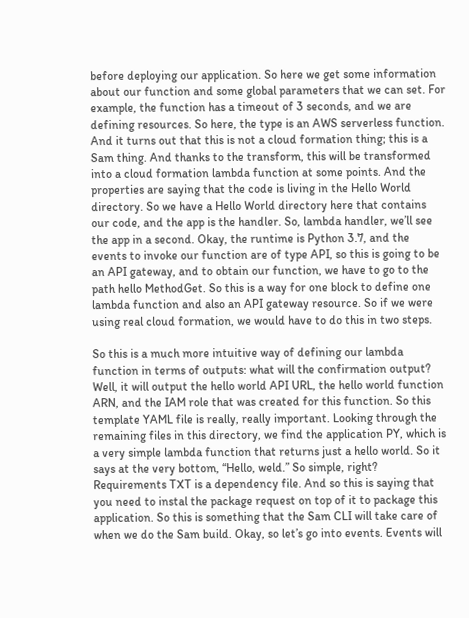before deploying our application. So here we get some information about our function and some global parameters that we can set. For example, the function has a timeout of 3 seconds, and we are defining resources. So here, the type is an AWS serverless function. And it turns out that this is not a cloud formation thing; this is a Sam thing. And thanks to the transform, this will be transformed into a cloud formation lambda function at some points. And the properties are saying that the code is living in the Hello World directory. So we have a Hello World directory here that contains our code, and the app is the handler. So, lambda handler, we’ll see the app in a second. Okay, the runtime is Python 3.7, and the events to invoke our function are of type API, so this is going to be an API gateway, and to obtain our function, we have to go to the path hello MethodGet. So this is a way for one block to define one lambda function and also an API gateway resource. So if we were using real cloud formation, we would have to do this in two steps.

So this is a much more intuitive way of defining our lambda function in terms of outputs: what will the confirmation output? Well, it will output the hello world API URL, the hello world function ARN, and the IAM role that was created for this function. So this template YAML file is really, really important. Looking through the remaining files in this directory, we find the application PY, which is a very simple lambda function that returns just a hello world. So it says at the very bottom, “Hello, weld.” So simple, right? Requirements TXT is a dependency file. And so this is saying that you need to instal the package request on top of it to package this application. So this is something that the Sam CLI will take care of when we do the Sam build. Okay, so let’s go into events. Events will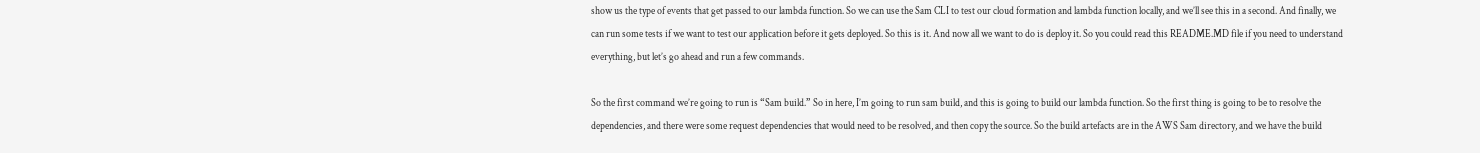show us the type of events that get passed to our lambda function. So we can use the Sam CLI to test our cloud formation and lambda function locally, and we’ll see this in a second. And finally, we can run some tests if we want to test our application before it gets deployed. So this is it. And now all we want to do is deploy it. So you could read this README.MD file if you need to understand everything, but let’s go ahead and run a few commands.

So the first command we’re going to run is “Sam build.” So in here, I’m going to run sam build, and this is going to build our lambda function. So the first thing is going to be to resolve the dependencies, and there were some request dependencies that would need to be resolved, and then copy the source. So the build artefacts are in the AWS Sam directory, and we have the build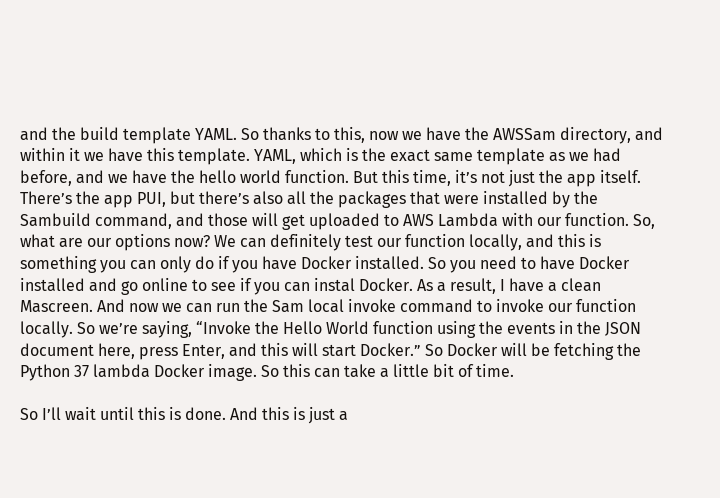and the build template YAML. So thanks to this, now we have the AWSSam directory, and within it we have this template. YAML, which is the exact same template as we had before, and we have the hello world function. But this time, it’s not just the app itself. There’s the app PUI, but there’s also all the packages that were installed by the Sambuild command, and those will get uploaded to AWS Lambda with our function. So, what are our options now? We can definitely test our function locally, and this is something you can only do if you have Docker installed. So you need to have Docker installed and go online to see if you can instal Docker. As a result, I have a clean Mascreen. And now we can run the Sam local invoke command to invoke our function locally. So we’re saying, “Invoke the Hello World function using the events in the JSON document here, press Enter, and this will start Docker.” So Docker will be fetching the Python 37 lambda Docker image. So this can take a little bit of time.

So I’ll wait until this is done. And this is just a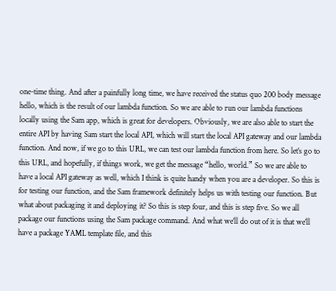one-time thing. And after a painfully long time, we have received the status quo 200 body message hello, which is the result of our lambda function. So we are able to run our lambda functions locally using the Sam app, which is great for developers. Obviously, we are also able to start the entire API by having Sam start the local API, which will start the local API gateway and our lambda function. And now, if we go to this URL, we can test our lambda function from here. So let’s go to this URL, and hopefully, if things work, we get the message “hello, world.” So we are able to have a local API gateway as well, which I think is quite handy when you are a developer. So this is for testing our function, and the Sam framework definitely helps us with testing our function. But what about packaging it and deploying it? So this is step four, and this is step five. So we all package our functions using the Sam package command. And what we’ll do out of it is that we’ll have a package YAML template file, and this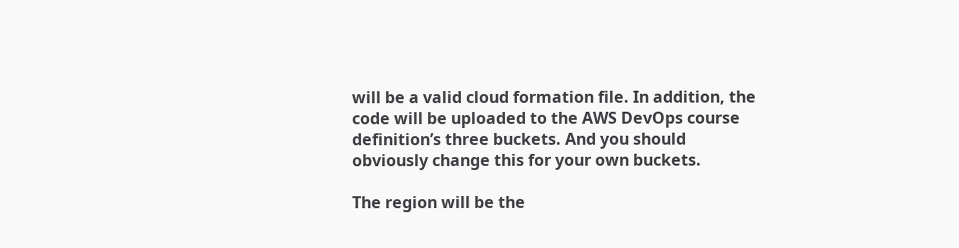will be a valid cloud formation file. In addition, the code will be uploaded to the AWS DevOps course definition’s three buckets. And you should obviously change this for your own buckets.

The region will be the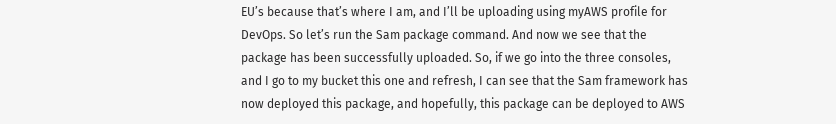EU’s because that’s where I am, and I’ll be uploading using myAWS profile for DevOps. So let’s run the Sam package command. And now we see that the package has been successfully uploaded. So, if we go into the three consoles, and I go to my bucket this one and refresh, I can see that the Sam framework has now deployed this package, and hopefully, this package can be deployed to AWS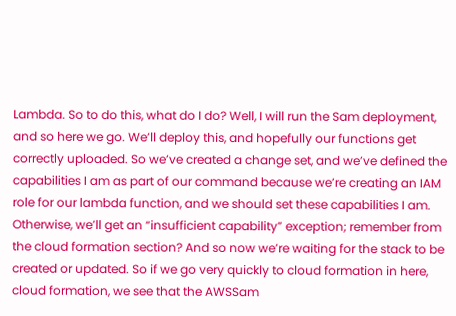Lambda. So to do this, what do I do? Well, I will run the Sam deployment, and so here we go. We’ll deploy this, and hopefully our functions get correctly uploaded. So we’ve created a change set, and we’ve defined the capabilities I am as part of our command because we’re creating an IAM role for our lambda function, and we should set these capabilities I am. Otherwise, we’ll get an “insufficient capability” exception; remember from the cloud formation section? And so now we’re waiting for the stack to be created or updated. So if we go very quickly to cloud formation in here, cloud formation, we see that the AWSSam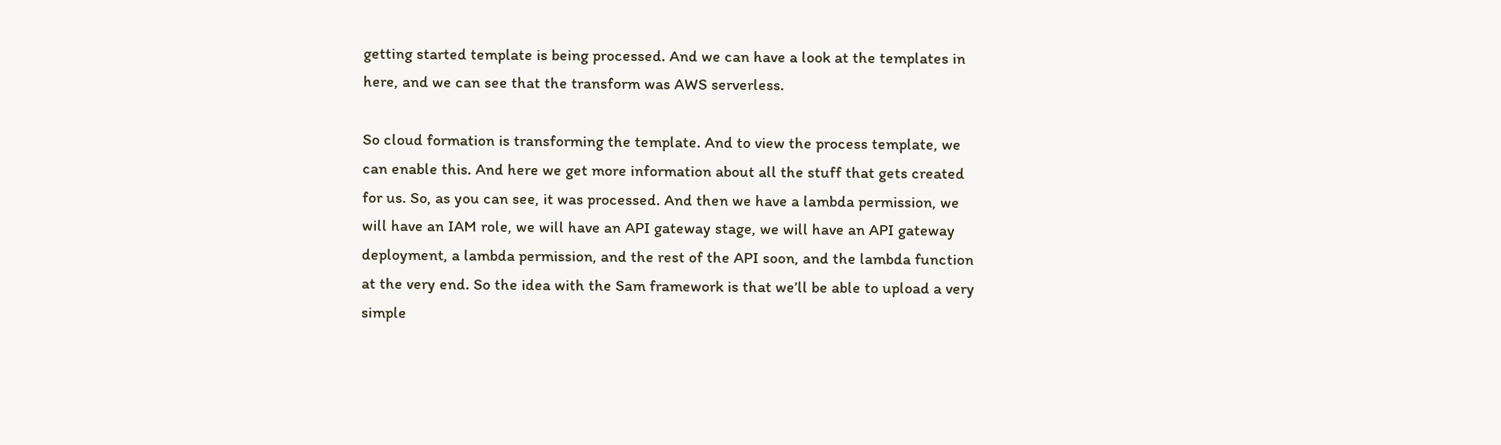getting started template is being processed. And we can have a look at the templates in here, and we can see that the transform was AWS serverless.

So cloud formation is transforming the template. And to view the process template, we can enable this. And here we get more information about all the stuff that gets created for us. So, as you can see, it was processed. And then we have a lambda permission, we will have an IAM role, we will have an API gateway stage, we will have an API gateway deployment, a lambda permission, and the rest of the API soon, and the lambda function at the very end. So the idea with the Sam framework is that we’ll be able to upload a very simple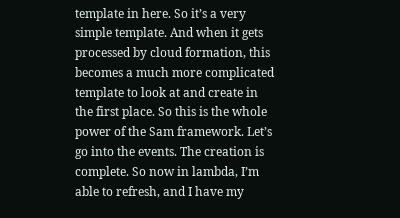template in here. So it’s a very simple template. And when it gets processed by cloud formation, this becomes a much more complicated template to look at and create in the first place. So this is the whole power of the Sam framework. Let’s go into the events. The creation is complete. So now in lambda, I’m able to refresh, and I have my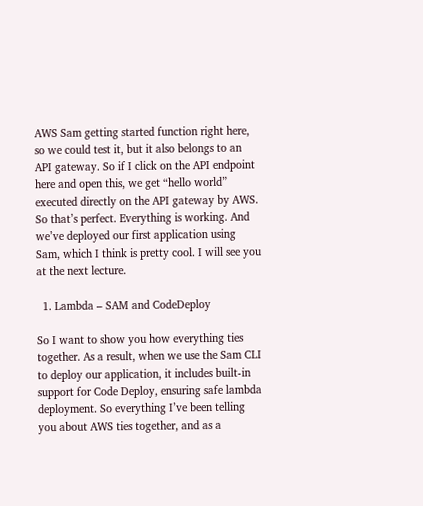AWS Sam getting started function right here, so we could test it, but it also belongs to an API gateway. So if I click on the API endpoint here and open this, we get “hello world” executed directly on the API gateway by AWS. So that’s perfect. Everything is working. And we’ve deployed our first application using Sam, which I think is pretty cool. I will see you at the next lecture.

  1. Lambda – SAM and CodeDeploy

So I want to show you how everything ties together. As a result, when we use the Sam CLI to deploy our application, it includes built-in support for Code Deploy, ensuring safe lambda deployment. So everything I’ve been telling you about AWS ties together, and as a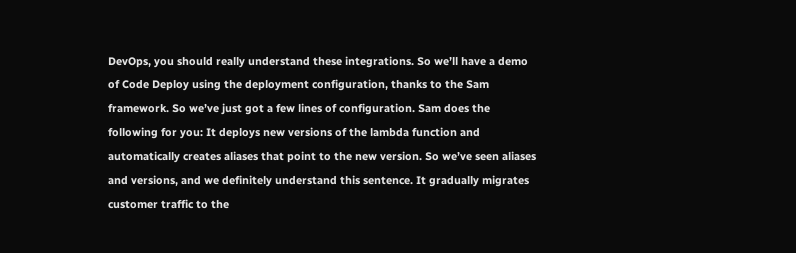DevOps, you should really understand these integrations. So we’ll have a demo of Code Deploy using the deployment configuration, thanks to the Sam framework. So we’ve just got a few lines of configuration. Sam does the following for you: It deploys new versions of the lambda function and automatically creates aliases that point to the new version. So we’ve seen aliases and versions, and we definitely understand this sentence. It gradually migrates customer traffic to the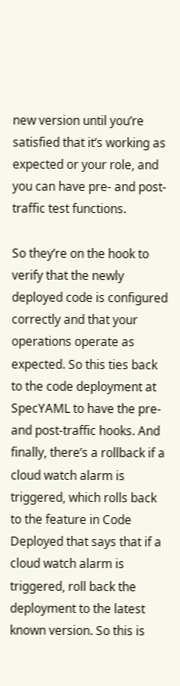new version until you’re satisfied that it’s working as expected or your role, and you can have pre- and post-traffic test functions.

So they’re on the hook to verify that the newly deployed code is configured correctly and that your operations operate as expected. So this ties back to the code deployment at SpecYAML to have the pre- and post-traffic hooks. And finally, there’s a rollback if a cloud watch alarm is triggered, which rolls back to the feature in Code Deployed that says that if a cloud watch alarm is triggered, roll back the deployment to the latest known version. So this is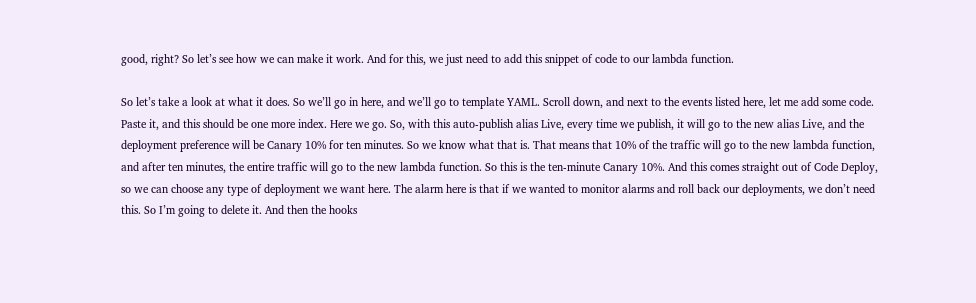good, right? So let’s see how we can make it work. And for this, we just need to add this snippet of code to our lambda function.

So let’s take a look at what it does. So we’ll go in here, and we’ll go to template YAML. Scroll down, and next to the events listed here, let me add some code. Paste it, and this should be one more index. Here we go. So, with this auto-publish alias Live, every time we publish, it will go to the new alias Live, and the deployment preference will be Canary 10% for ten minutes. So we know what that is. That means that 10% of the traffic will go to the new lambda function, and after ten minutes, the entire traffic will go to the new lambda function. So this is the ten-minute Canary 10%. And this comes straight out of Code Deploy, so we can choose any type of deployment we want here. The alarm here is that if we wanted to monitor alarms and roll back our deployments, we don’t need this. So I’m going to delete it. And then the hooks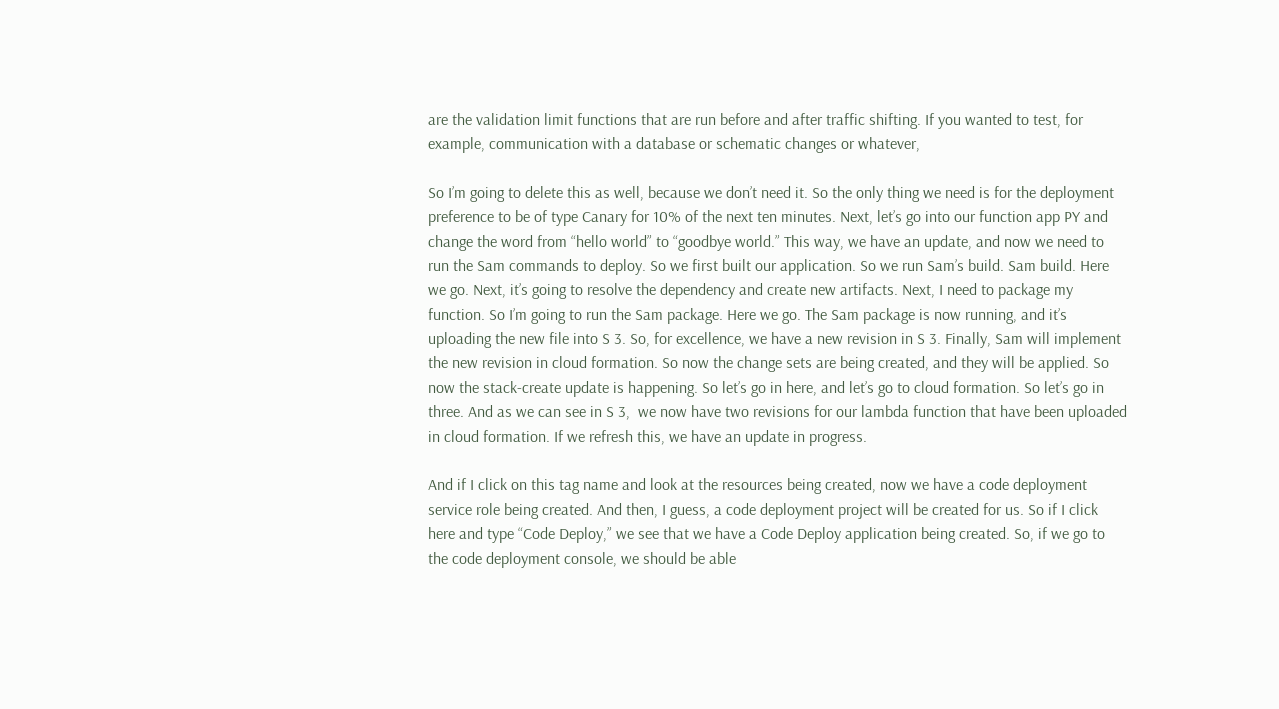are the validation limit functions that are run before and after traffic shifting. If you wanted to test, for example, communication with a database or schematic changes or whatever,

So I’m going to delete this as well, because we don’t need it. So the only thing we need is for the deployment preference to be of type Canary for 10% of the next ten minutes. Next, let’s go into our function app PY and change the word from “hello world” to “goodbye world.” This way, we have an update, and now we need to run the Sam commands to deploy. So we first built our application. So we run Sam’s build. Sam build. Here we go. Next, it’s going to resolve the dependency and create new artifacts. Next, I need to package my function. So I’m going to run the Sam package. Here we go. The Sam package is now running, and it’s uploading the new file into S 3. So, for excellence, we have a new revision in S 3. Finally, Sam will implement the new revision in cloud formation. So now the change sets are being created, and they will be applied. So now the stack-create update is happening. So let’s go in here, and let’s go to cloud formation. So let’s go in three. And as we can see in S 3,  we now have two revisions for our lambda function that have been uploaded in cloud formation. If we refresh this, we have an update in progress.

And if I click on this tag name and look at the resources being created, now we have a code deployment service role being created. And then, I guess, a code deployment project will be created for us. So if I click here and type “Code Deploy,” we see that we have a Code Deploy application being created. So, if we go to the code deployment console, we should be able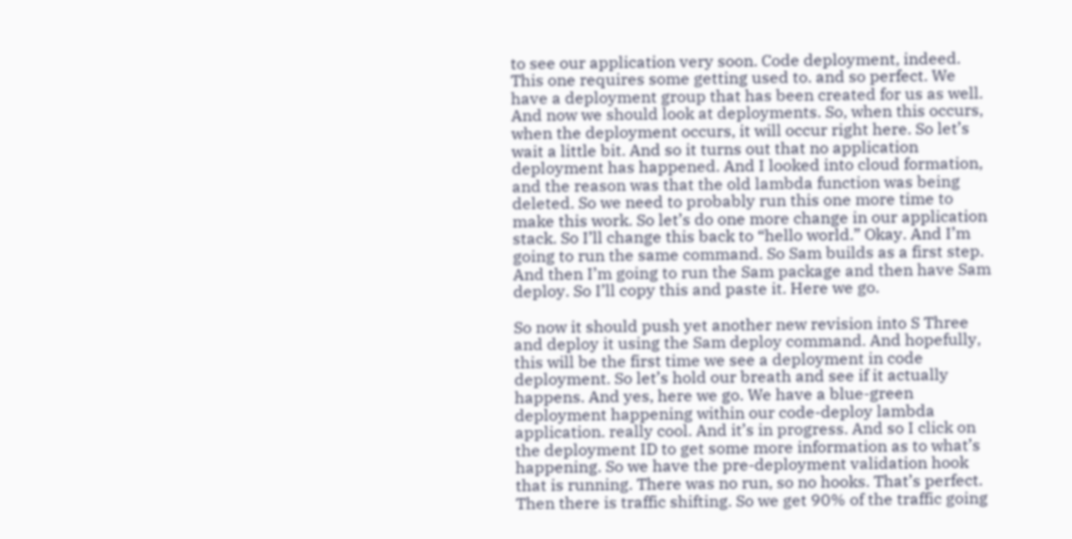to see our application very soon. Code deployment, indeed. This one requires some getting used to. and so perfect. We have a deployment group that has been created for us as well. And now we should look at deployments. So, when this occurs, when the deployment occurs, it will occur right here. So let’s wait a little bit. And so it turns out that no application deployment has happened. And I looked into cloud formation, and the reason was that the old lambda function was being deleted. So we need to probably run this one more time to make this work. So let’s do one more change in our application stack. So I’ll change this back to “hello world.” Okay. And I’m going to run the same command. So Sam builds as a first step. And then I’m going to run the Sam package and then have Sam deploy. So I’ll copy this and paste it. Here we go.

So now it should push yet another new revision into S Three and deploy it using the Sam deploy command. And hopefully, this will be the first time we see a deployment in code deployment. So let’s hold our breath and see if it actually happens. And yes, here we go. We have a blue-green deployment happening within our code-deploy lambda application. really cool. And it’s in progress. And so I click on the deployment ID to get some more information as to what’s happening. So we have the pre-deployment validation hook that is running. There was no run, so no hooks. That’s perfect. Then there is traffic shifting. So we get 90% of the traffic going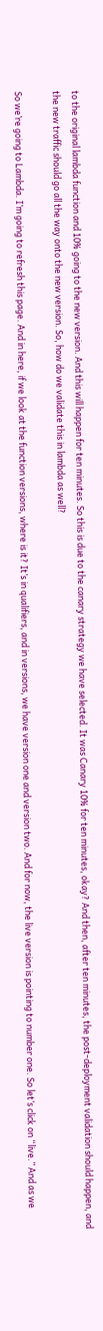to the original lambda function and 10% going to the new version. And this will happen for ten minutes. So this is due to the canary strategy we have selected. It was Canary 10% for ten minutes, okay? And then, after ten minutes, the post-deployment validation should happen, and the new traffic should go all the way onto the new version. So, how do we validate this in lambda as well?

So we’re going to Lambda. I’m going to refresh this page. And in here, if we look at the function versions, where is it? It’s in qualifiers, and in versions, we have version one and version two. And for now, the live version is pointing to number one. So let’s click on “live.” And as we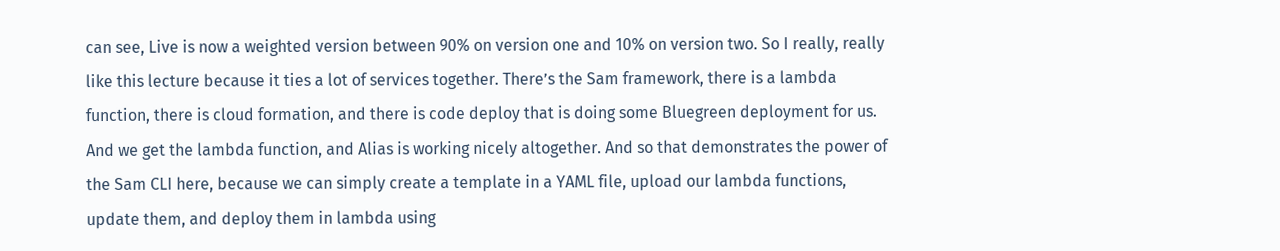can see, Live is now a weighted version between 90% on version one and 10% on version two. So I really, really like this lecture because it ties a lot of services together. There’s the Sam framework, there is a lambda function, there is cloud formation, and there is code deploy that is doing some Bluegreen deployment for us. And we get the lambda function, and Alias is working nicely altogether. And so that demonstrates the power of the Sam CLI here, because we can simply create a template in a YAML file, upload our lambda functions, update them, and deploy them in lambda using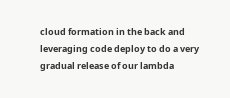cloud formation in the back and leveraging code deploy to do a very gradual release of our lambda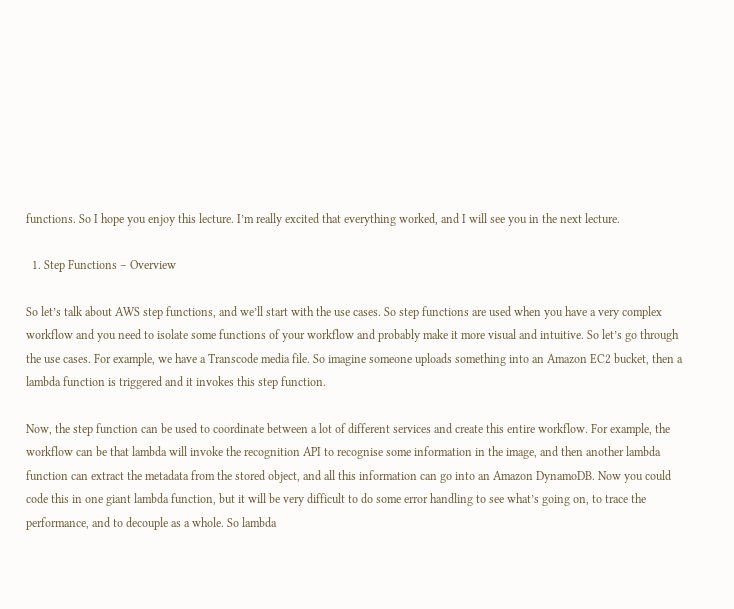functions. So I hope you enjoy this lecture. I’m really excited that everything worked, and I will see you in the next lecture.

  1. Step Functions – Overview

So let’s talk about AWS step functions, and we’ll start with the use cases. So step functions are used when you have a very complex workflow and you need to isolate some functions of your workflow and probably make it more visual and intuitive. So let’s go through the use cases. For example, we have a Transcode media file. So imagine someone uploads something into an Amazon EC2 bucket, then a lambda function is triggered and it invokes this step function.

Now, the step function can be used to coordinate between a lot of different services and create this entire workflow. For example, the workflow can be that lambda will invoke the recognition API to recognise some information in the image, and then another lambda function can extract the metadata from the stored object, and all this information can go into an Amazon DynamoDB. Now you could code this in one giant lambda function, but it will be very difficult to do some error handling to see what’s going on, to trace the performance, and to decouple as a whole. So lambda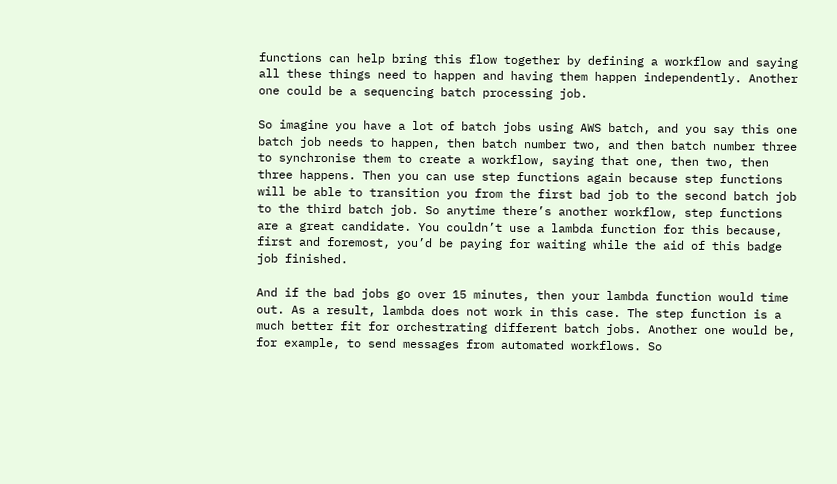functions can help bring this flow together by defining a workflow and saying all these things need to happen and having them happen independently. Another one could be a sequencing batch processing job.

So imagine you have a lot of batch jobs using AWS batch, and you say this one batch job needs to happen, then batch number two, and then batch number three to synchronise them to create a workflow, saying that one, then two, then three happens. Then you can use step functions again because step functions will be able to transition you from the first bad job to the second batch job to the third batch job. So anytime there’s another workflow, step functions are a great candidate. You couldn’t use a lambda function for this because, first and foremost, you’d be paying for waiting while the aid of this badge job finished.

And if the bad jobs go over 15 minutes, then your lambda function would time out. As a result, lambda does not work in this case. The step function is a much better fit for orchestrating different batch jobs. Another one would be, for example, to send messages from automated workflows. So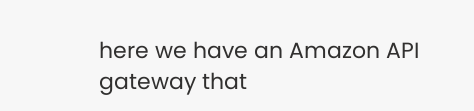here we have an Amazon API gateway that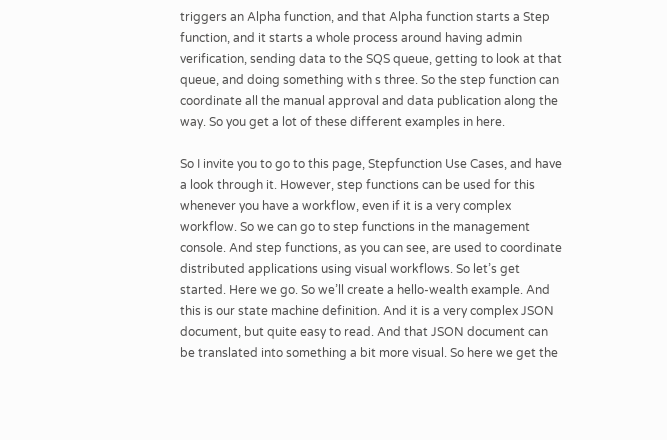triggers an Alpha function, and that Alpha function starts a Step function, and it starts a whole process around having admin verification, sending data to the SQS queue, getting to look at that queue, and doing something with s three. So the step function can coordinate all the manual approval and data publication along the way. So you get a lot of these different examples in here.

So I invite you to go to this page, Stepfunction Use Cases, and have a look through it. However, step functions can be used for this whenever you have a workflow, even if it is a very complex workflow. So we can go to step functions in the management console. And step functions, as you can see, are used to coordinate distributed applications using visual workflows. So let’s get started. Here we go. So we’ll create a hello-wealth example. And this is our state machine definition. And it is a very complex JSON document, but quite easy to read. And that JSON document can be translated into something a bit more visual. So here we get the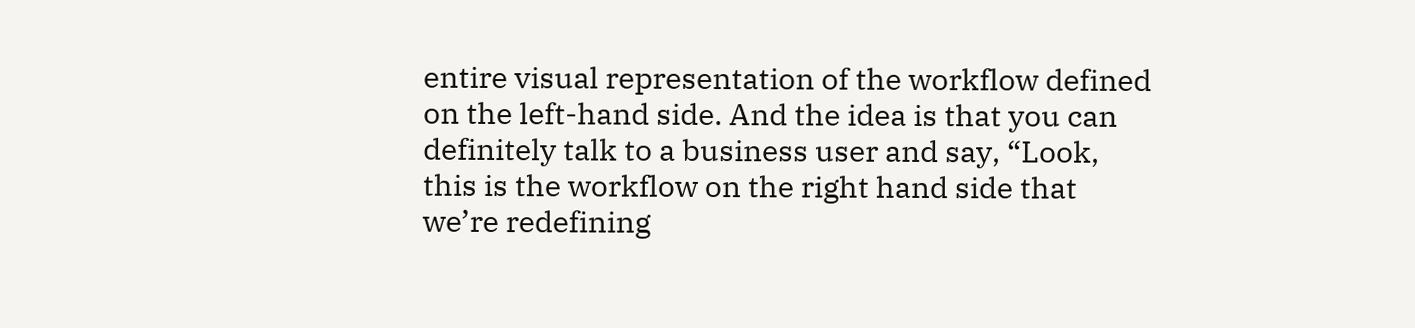entire visual representation of the workflow defined on the left-hand side. And the idea is that you can definitely talk to a business user and say, “Look, this is the workflow on the right hand side that we’re redefining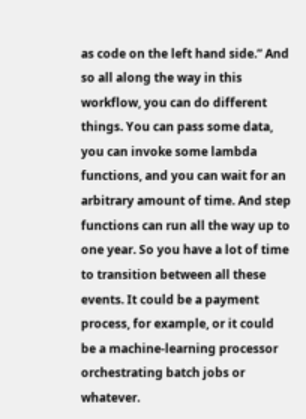as code on the left hand side.” And so all along the way in this workflow, you can do different things. You can pass some data, you can invoke some lambda functions, and you can wait for an arbitrary amount of time. And step functions can run all the way up to one year. So you have a lot of time to transition between all these events. It could be a payment process, for example, or it could be a machine-learning processor orchestrating batch jobs or whatever.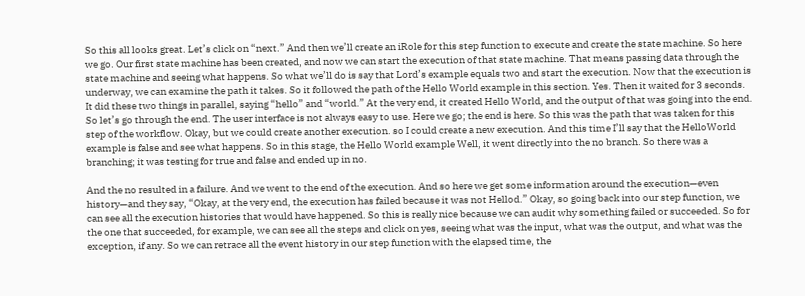So this all looks great. Let’s click on “next.” And then we’ll create an iRole for this step function to execute and create the state machine. So here we go. Our first state machine has been created, and now we can start the execution of that state machine. That means passing data through the state machine and seeing what happens. So what we’ll do is say that Lord’s example equals two and start the execution. Now that the execution is underway, we can examine the path it takes. So it followed the path of the Hello World example in this section. Yes. Then it waited for 3 seconds. It did these two things in parallel, saying “hello” and “world.” At the very end, it created Hello World, and the output of that was going into the end. So let’s go through the end. The user interface is not always easy to use. Here we go; the end is here. So this was the path that was taken for this step of the workflow. Okay, but we could create another execution. so I could create a new execution. And this time I’ll say that the HelloWorld example is false and see what happens. So in this stage, the Hello World example Well, it went directly into the no branch. So there was a branching; it was testing for true and false and ended up in no.

And the no resulted in a failure. And we went to the end of the execution. And so here we get some information around the execution—even history—and they say, “Okay, at the very end, the execution has failed because it was not Hellod.” Okay, so going back into our step function, we can see all the execution histories that would have happened. So this is really nice because we can audit why something failed or succeeded. So for the one that succeeded, for example, we can see all the steps and click on yes, seeing what was the input, what was the output, and what was the exception, if any. So we can retrace all the event history in our step function with the elapsed time, the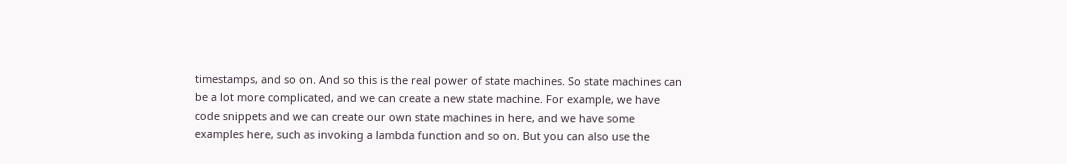timestamps, and so on. And so this is the real power of state machines. So state machines can be a lot more complicated, and we can create a new state machine. For example, we have code snippets and we can create our own state machines in here, and we have some examples here, such as invoking a lambda function and so on. But you can also use the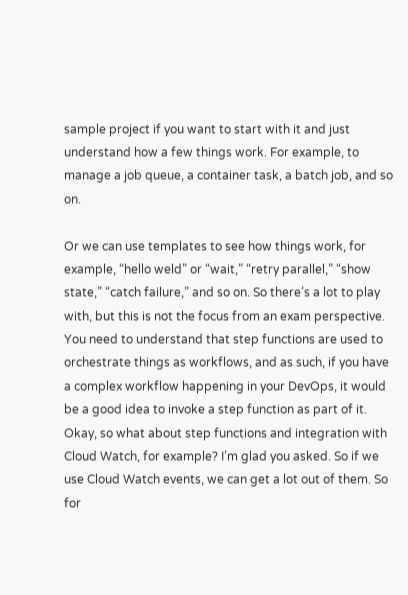sample project if you want to start with it and just understand how a few things work. For example, to manage a job queue, a container task, a batch job, and so on.

Or we can use templates to see how things work, for example, “hello weld” or “wait,” “retry parallel,” “show state,” “catch failure,” and so on. So there’s a lot to play with, but this is not the focus from an exam perspective. You need to understand that step functions are used to orchestrate things as workflows, and as such, if you have a complex workflow happening in your DevOps, it would be a good idea to invoke a step function as part of it. Okay, so what about step functions and integration with Cloud Watch, for example? I’m glad you asked. So if we use Cloud Watch events, we can get a lot out of them. So for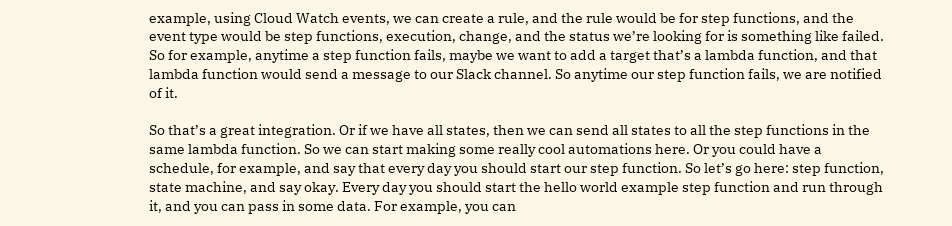example, using Cloud Watch events, we can create a rule, and the rule would be for step functions, and the event type would be step functions, execution, change, and the status we’re looking for is something like failed. So for example, anytime a step function fails, maybe we want to add a target that’s a lambda function, and that lambda function would send a message to our Slack channel. So anytime our step function fails, we are notified of it.

So that’s a great integration. Or if we have all states, then we can send all states to all the step functions in the same lambda function. So we can start making some really cool automations here. Or you could have a schedule, for example, and say that every day you should start our step function. So let’s go here: step function, state machine, and say okay. Every day you should start the hello world example step function and run through it, and you can pass in some data. For example, you can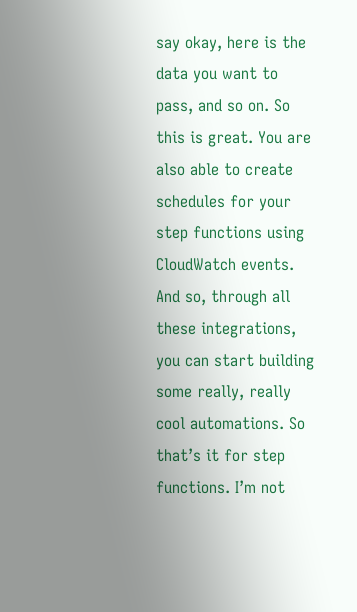say okay, here is the data you want to pass, and so on. So this is great. You are also able to create schedules for your step functions using CloudWatch events. And so, through all these integrations, you can start building some really, really cool automations. So that’s it for step functions. I’m not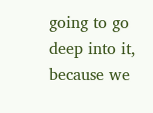going to go deep into it, because we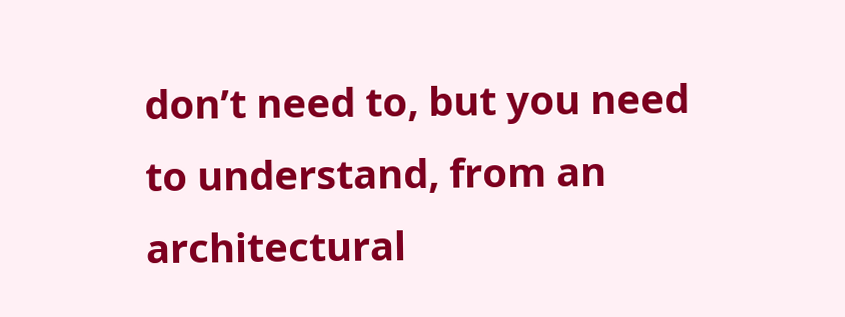don’t need to, but you need to understand, from an architectural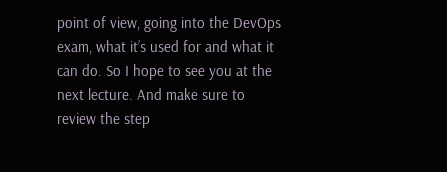point of view, going into the DevOps exam, what it’s used for and what it can do. So I hope to see you at the next lecture. And make sure to review the step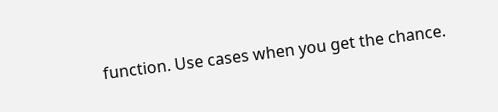function. Use cases when you get the chance.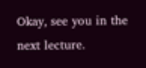Okay, see you in the next lecture.